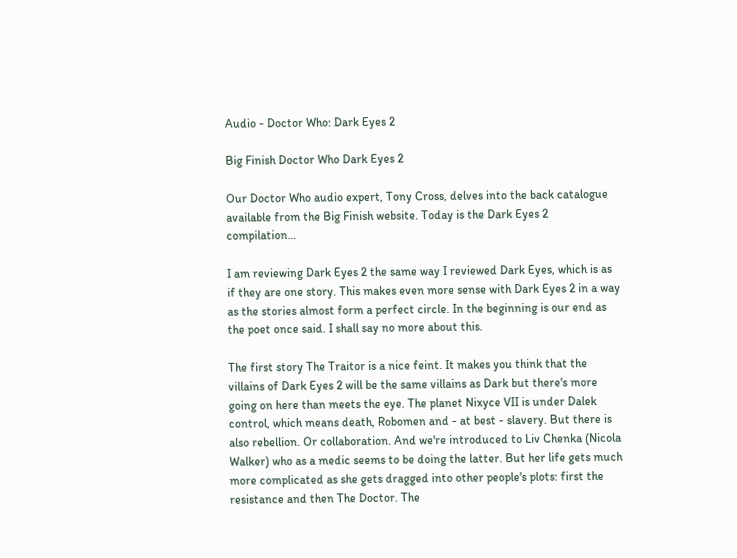Audio - Doctor Who: Dark Eyes 2

Big Finish Doctor Who Dark Eyes 2

Our Doctor Who audio expert, Tony Cross, delves into the back catalogue available from the Big Finish website. Today is the Dark Eyes 2 compilation…

I am reviewing Dark Eyes 2 the same way I reviewed Dark Eyes, which is as if they are one story. This makes even more sense with Dark Eyes 2 in a way as the stories almost form a perfect circle. In the beginning is our end as the poet once said. I shall say no more about this.

The first story The Traitor is a nice feint. It makes you think that the villains of Dark Eyes 2 will be the same villains as Dark but there's more going on here than meets the eye. The planet Nixyce VII is under Dalek control, which means death, Robomen and - at best - slavery. But there is also rebellion. Or collaboration. And we're introduced to Liv Chenka (Nicola Walker) who as a medic seems to be doing the latter. But her life gets much more complicated as she gets dragged into other people's plots: first the resistance and then The Doctor. The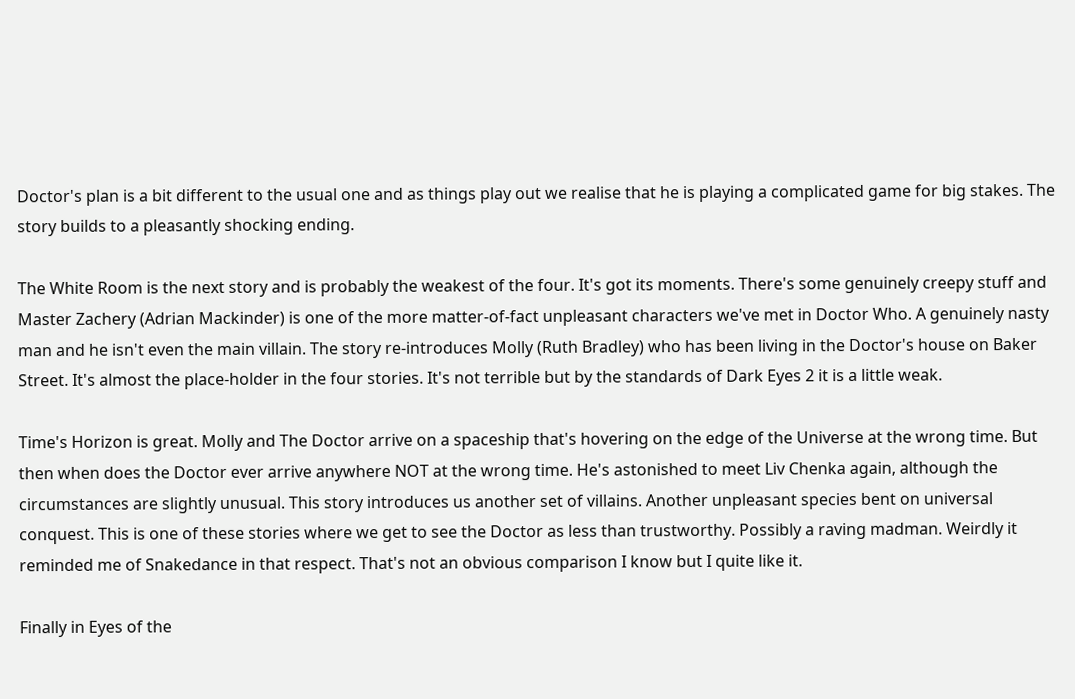Doctor's plan is a bit different to the usual one and as things play out we realise that he is playing a complicated game for big stakes. The story builds to a pleasantly shocking ending.

The White Room is the next story and is probably the weakest of the four. It's got its moments. There's some genuinely creepy stuff and Master Zachery (Adrian Mackinder) is one of the more matter-of-fact unpleasant characters we've met in Doctor Who. A genuinely nasty man and he isn't even the main villain. The story re-introduces Molly (Ruth Bradley) who has been living in the Doctor's house on Baker Street. It's almost the place-holder in the four stories. It's not terrible but by the standards of Dark Eyes 2 it is a little weak.

Time's Horizon is great. Molly and The Doctor arrive on a spaceship that's hovering on the edge of the Universe at the wrong time. But then when does the Doctor ever arrive anywhere NOT at the wrong time. He's astonished to meet Liv Chenka again, although the circumstances are slightly unusual. This story introduces us another set of villains. Another unpleasant species bent on universal conquest. This is one of these stories where we get to see the Doctor as less than trustworthy. Possibly a raving madman. Weirdly it reminded me of Snakedance in that respect. That's not an obvious comparison I know but I quite like it.

Finally in Eyes of the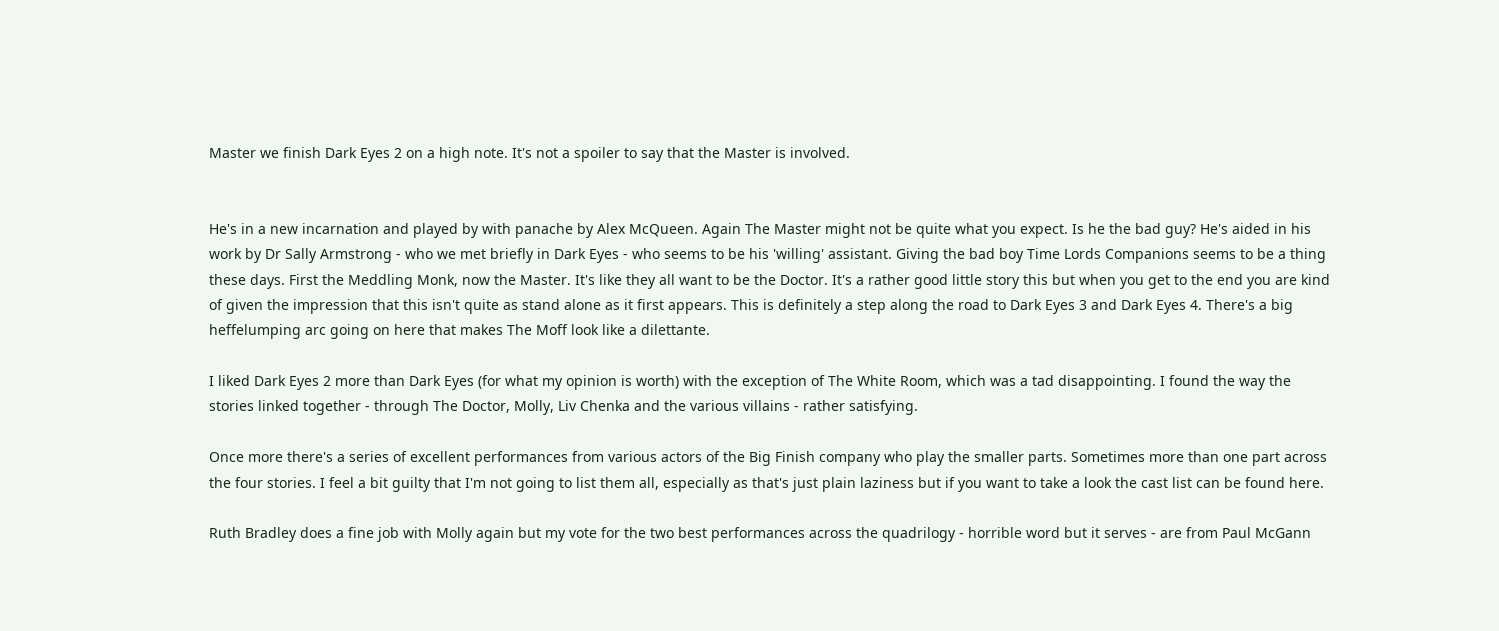Master we finish Dark Eyes 2 on a high note. It's not a spoiler to say that the Master is involved.


He's in a new incarnation and played by with panache by Alex McQueen. Again The Master might not be quite what you expect. Is he the bad guy? He's aided in his work by Dr Sally Armstrong - who we met briefly in Dark Eyes - who seems to be his 'willing' assistant. Giving the bad boy Time Lords Companions seems to be a thing these days. First the Meddling Monk, now the Master. It's like they all want to be the Doctor. It's a rather good little story this but when you get to the end you are kind of given the impression that this isn't quite as stand alone as it first appears. This is definitely a step along the road to Dark Eyes 3 and Dark Eyes 4. There's a big heffelumping arc going on here that makes The Moff look like a dilettante.

I liked Dark Eyes 2 more than Dark Eyes (for what my opinion is worth) with the exception of The White Room, which was a tad disappointing. I found the way the stories linked together - through The Doctor, Molly, Liv Chenka and the various villains - rather satisfying.

Once more there's a series of excellent performances from various actors of the Big Finish company who play the smaller parts. Sometimes more than one part across the four stories. I feel a bit guilty that I'm not going to list them all, especially as that's just plain laziness but if you want to take a look the cast list can be found here.

Ruth Bradley does a fine job with Molly again but my vote for the two best performances across the quadrilogy - horrible word but it serves - are from Paul McGann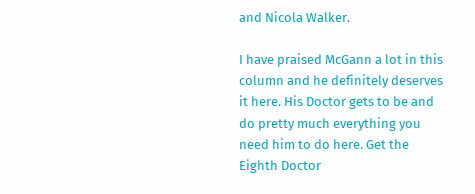and Nicola Walker.

I have praised McGann a lot in this column and he definitely deserves it here. His Doctor gets to be and do pretty much everything you need him to do here. Get the Eighth Doctor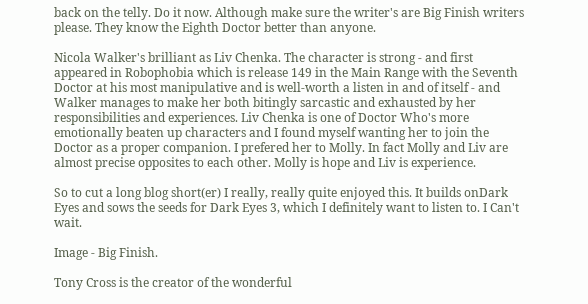back on the telly. Do it now. Although make sure the writer's are Big Finish writers please. They know the Eighth Doctor better than anyone.

Nicola Walker's brilliant as Liv Chenka. The character is strong - and first appeared in Robophobia which is release 149 in the Main Range with the Seventh Doctor at his most manipulative and is well-worth a listen in and of itself - and Walker manages to make her both bitingly sarcastic and exhausted by her responsibilities and experiences. Liv Chenka is one of Doctor Who's more emotionally beaten up characters and I found myself wanting her to join the Doctor as a proper companion. I prefered her to Molly. In fact Molly and Liv are almost precise opposites to each other. Molly is hope and Liv is experience.

So to cut a long blog short(er) I really, really quite enjoyed this. It builds onDark Eyes and sows the seeds for Dark Eyes 3, which I definitely want to listen to. I Can't wait.

Image - Big Finish.

Tony Cross is the creator of the wonderful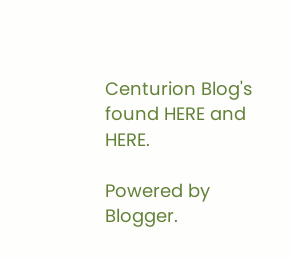Centurion Blog's found HERE and HERE.

Powered by Blogger.